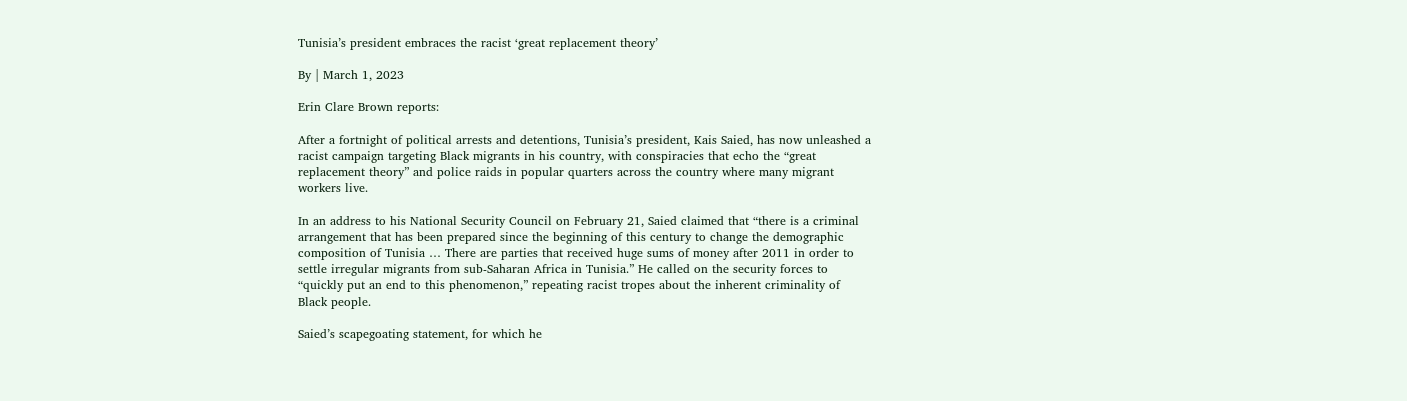Tunisia’s president embraces the racist ‘great replacement theory’

By | March 1, 2023

Erin Clare Brown reports:

After a fortnight of political arrests and detentions, Tunisia’s president, Kais Saied, has now unleashed a racist campaign targeting Black migrants in his country, with conspiracies that echo the “great replacement theory” and police raids in popular quarters across the country where many migrant workers live.

In an address to his National Security Council on February 21, Saied claimed that “there is a criminal arrangement that has been prepared since the beginning of this century to change the demographic composition of Tunisia … There are parties that received huge sums of money after 2011 in order to settle irregular migrants from sub-Saharan Africa in Tunisia.” He called on the security forces to “quickly put an end to this phenomenon,” repeating racist tropes about the inherent criminality of Black people.

Saied’s scapegoating statement, for which he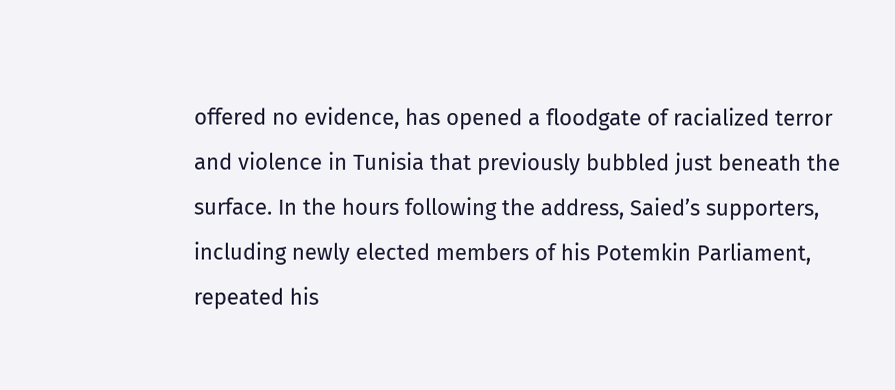offered no evidence, has opened a floodgate of racialized terror and violence in Tunisia that previously bubbled just beneath the surface. In the hours following the address, Saied’s supporters, including newly elected members of his Potemkin Parliament, repeated his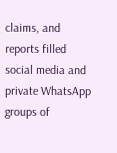claims, and reports filled social media and private WhatsApp groups of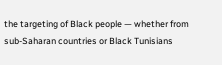the targeting of Black people — whether from sub-Saharan countries or Black Tunisians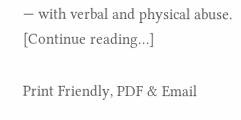— with verbal and physical abuse. [Continue reading…]

Print Friendly, PDF & Email